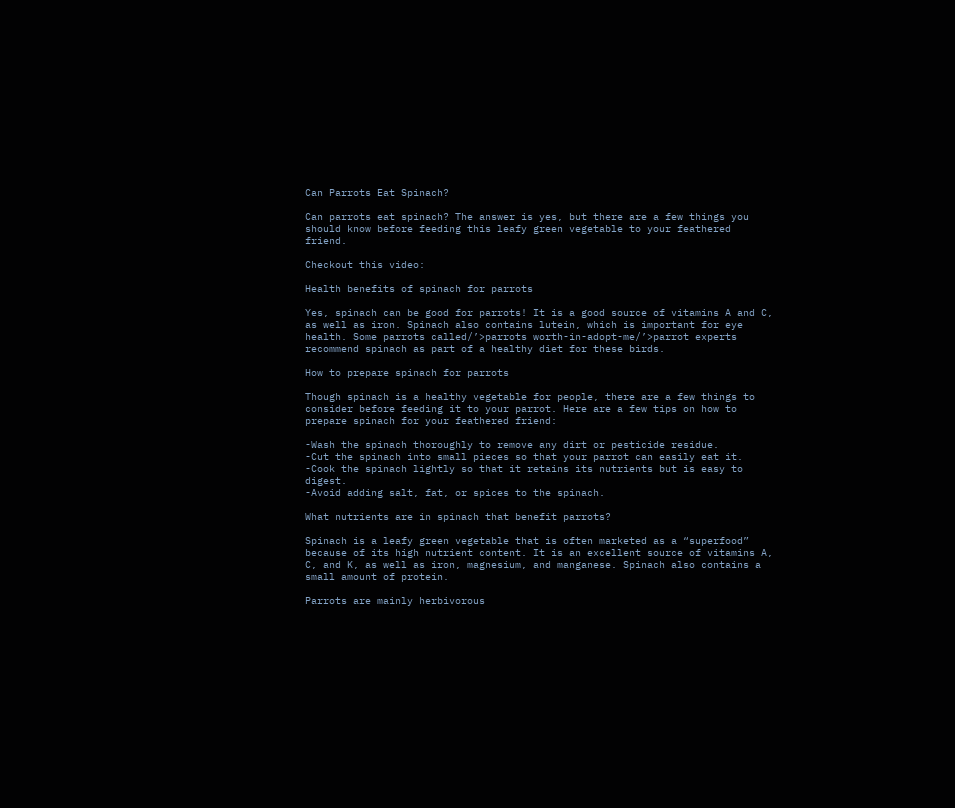Can Parrots Eat Spinach?

Can parrots eat spinach? The answer is yes, but there are a few things you should know before feeding this leafy green vegetable to your feathered friend.

Checkout this video:

Health benefits of spinach for parrots

Yes, spinach can be good for parrots! It is a good source of vitamins A and C, as well as iron. Spinach also contains lutein, which is important for eye health. Some parrots called/’>parrots worth-in-adopt-me/’>parrot experts recommend spinach as part of a healthy diet for these birds.

How to prepare spinach for parrots

Though spinach is a healthy vegetable for people, there are a few things to consider before feeding it to your parrot. Here are a few tips on how to prepare spinach for your feathered friend:

-Wash the spinach thoroughly to remove any dirt or pesticide residue.
-Cut the spinach into small pieces so that your parrot can easily eat it.
-Cook the spinach lightly so that it retains its nutrients but is easy to digest.
-Avoid adding salt, fat, or spices to the spinach.

What nutrients are in spinach that benefit parrots?

Spinach is a leafy green vegetable that is often marketed as a “superfood” because of its high nutrient content. It is an excellent source of vitamins A, C, and K, as well as iron, magnesium, and manganese. Spinach also contains a small amount of protein.

Parrots are mainly herbivorous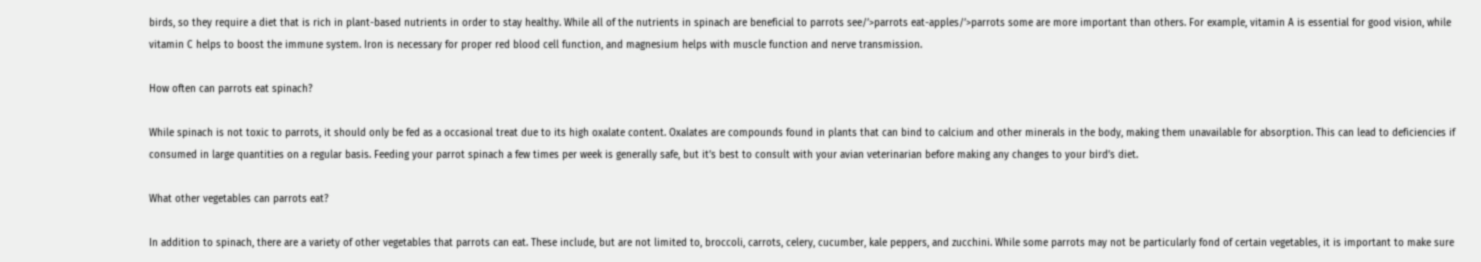birds, so they require a diet that is rich in plant-based nutrients in order to stay healthy. While all of the nutrients in spinach are beneficial to parrots see/’>parrots eat-apples/’>parrots some are more important than others. For example, vitamin A is essential for good vision, while vitamin C helps to boost the immune system. Iron is necessary for proper red blood cell function, and magnesium helps with muscle function and nerve transmission.

How often can parrots eat spinach?

While spinach is not toxic to parrots, it should only be fed as a occasional treat due to its high oxalate content. Oxalates are compounds found in plants that can bind to calcium and other minerals in the body, making them unavailable for absorption. This can lead to deficiencies if consumed in large quantities on a regular basis. Feeding your parrot spinach a few times per week is generally safe, but it’s best to consult with your avian veterinarian before making any changes to your bird’s diet.

What other vegetables can parrots eat?

In addition to spinach, there are a variety of other vegetables that parrots can eat. These include, but are not limited to, broccoli, carrots, celery, cucumber, kale peppers, and zucchini. While some parrots may not be particularly fond of certain vegetables, it is important to make sure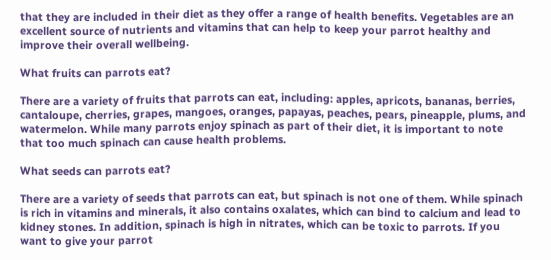that they are included in their diet as they offer a range of health benefits. Vegetables are an excellent source of nutrients and vitamins that can help to keep your parrot healthy and improve their overall wellbeing.

What fruits can parrots eat?

There are a variety of fruits that parrots can eat, including: apples, apricots, bananas, berries, cantaloupe, cherries, grapes, mangoes, oranges, papayas, peaches, pears, pineapple, plums, and watermelon. While many parrots enjoy spinach as part of their diet, it is important to note that too much spinach can cause health problems.

What seeds can parrots eat?

There are a variety of seeds that parrots can eat, but spinach is not one of them. While spinach is rich in vitamins and minerals, it also contains oxalates, which can bind to calcium and lead to kidney stones. In addition, spinach is high in nitrates, which can be toxic to parrots. If you want to give your parrot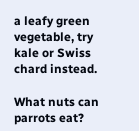a leafy green vegetable, try kale or Swiss chard instead.

What nuts can parrots eat?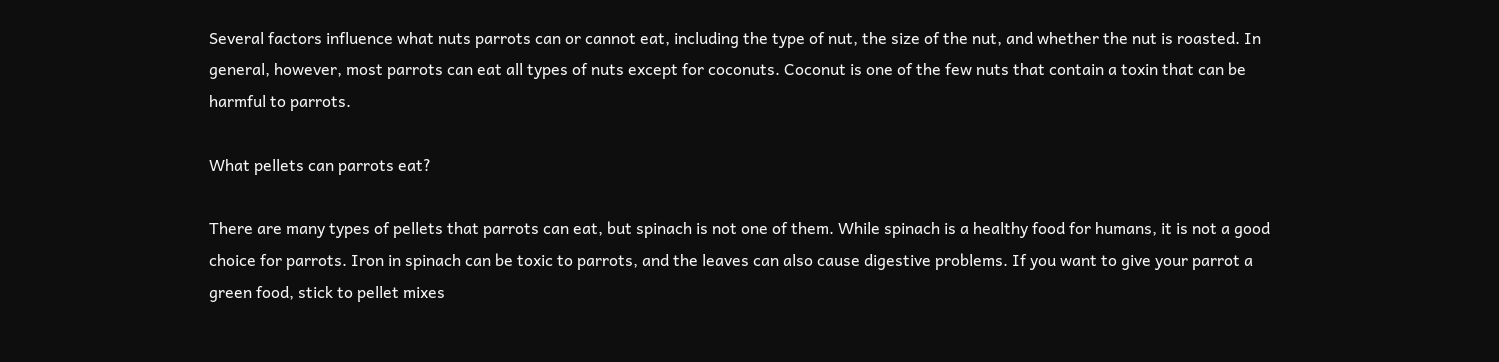Several factors influence what nuts parrots can or cannot eat, including the type of nut, the size of the nut, and whether the nut is roasted. In general, however, most parrots can eat all types of nuts except for coconuts. Coconut is one of the few nuts that contain a toxin that can be harmful to parrots.

What pellets can parrots eat?

There are many types of pellets that parrots can eat, but spinach is not one of them. While spinach is a healthy food for humans, it is not a good choice for parrots. Iron in spinach can be toxic to parrots, and the leaves can also cause digestive problems. If you want to give your parrot a green food, stick to pellet mixes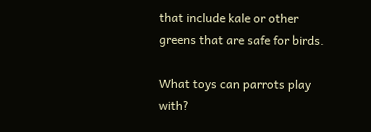that include kale or other greens that are safe for birds.

What toys can parrots play with?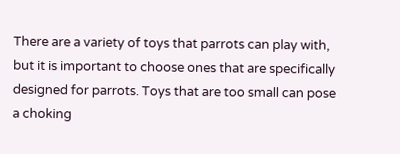There are a variety of toys that parrots can play with, but it is important to choose ones that are specifically designed for parrots. Toys that are too small can pose a choking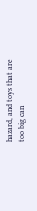hazard, and toys that are too big can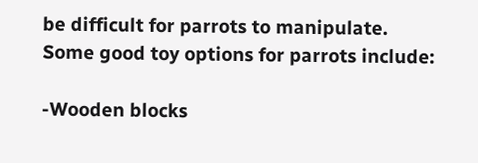be difficult for parrots to manipulate. Some good toy options for parrots include:

-Wooden blocks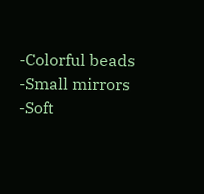-Colorful beads
-Small mirrors
-Soft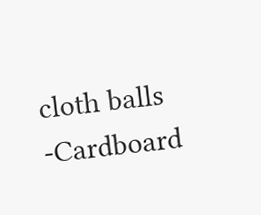cloth balls
-Cardboard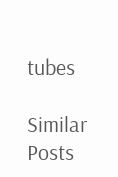tubes

Similar Posts